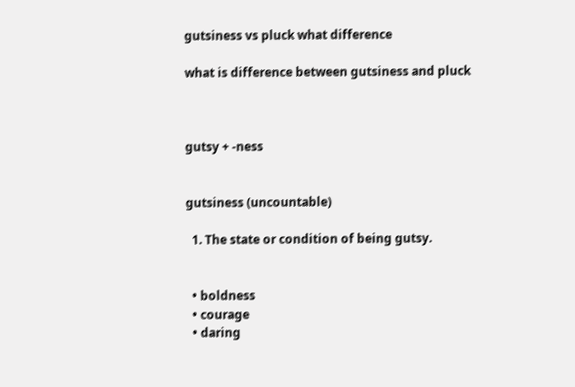gutsiness vs pluck what difference

what is difference between gutsiness and pluck



gutsy + -ness


gutsiness (uncountable)

  1. The state or condition of being gutsy.


  • boldness
  • courage
  • daring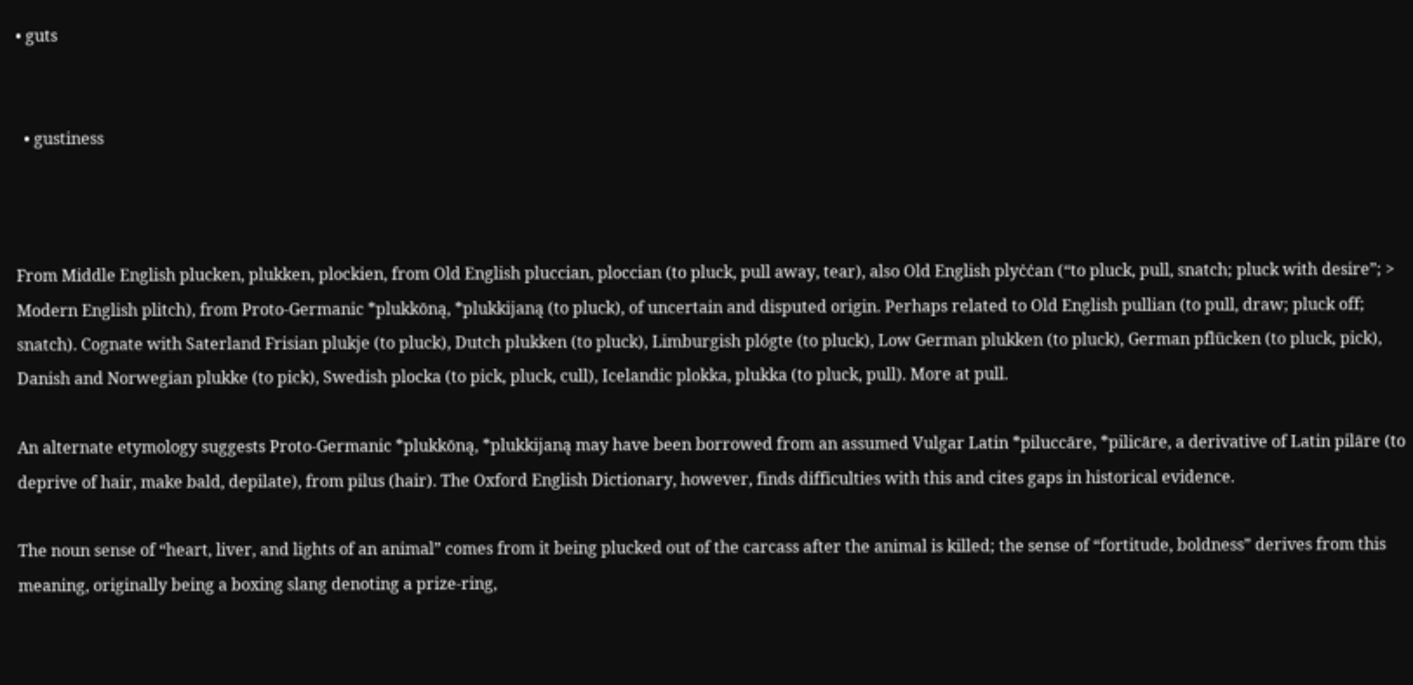• guts


  • gustiness



From Middle English plucken, plukken, plockien, from Old English pluccian, ploccian (to pluck, pull away, tear), also Old English plyċċan (“to pluck, pull, snatch; pluck with desire”; > Modern English plitch), from Proto-Germanic *plukkōną, *plukkijaną (to pluck), of uncertain and disputed origin. Perhaps related to Old English pullian (to pull, draw; pluck off; snatch). Cognate with Saterland Frisian plukje (to pluck), Dutch plukken (to pluck), Limburgish plógte (to pluck), Low German plukken (to pluck), German pflücken (to pluck, pick), Danish and Norwegian plukke (to pick), Swedish plocka (to pick, pluck, cull), Icelandic plokka, plukka (to pluck, pull). More at pull.

An alternate etymology suggests Proto-Germanic *plukkōną, *plukkijaną may have been borrowed from an assumed Vulgar Latin *piluccāre, *pilicāre, a derivative of Latin pilāre (to deprive of hair, make bald, depilate), from pilus (hair). The Oxford English Dictionary, however, finds difficulties with this and cites gaps in historical evidence.

The noun sense of “heart, liver, and lights of an animal” comes from it being plucked out of the carcass after the animal is killed; the sense of “fortitude, boldness” derives from this meaning, originally being a boxing slang denoting a prize-ring,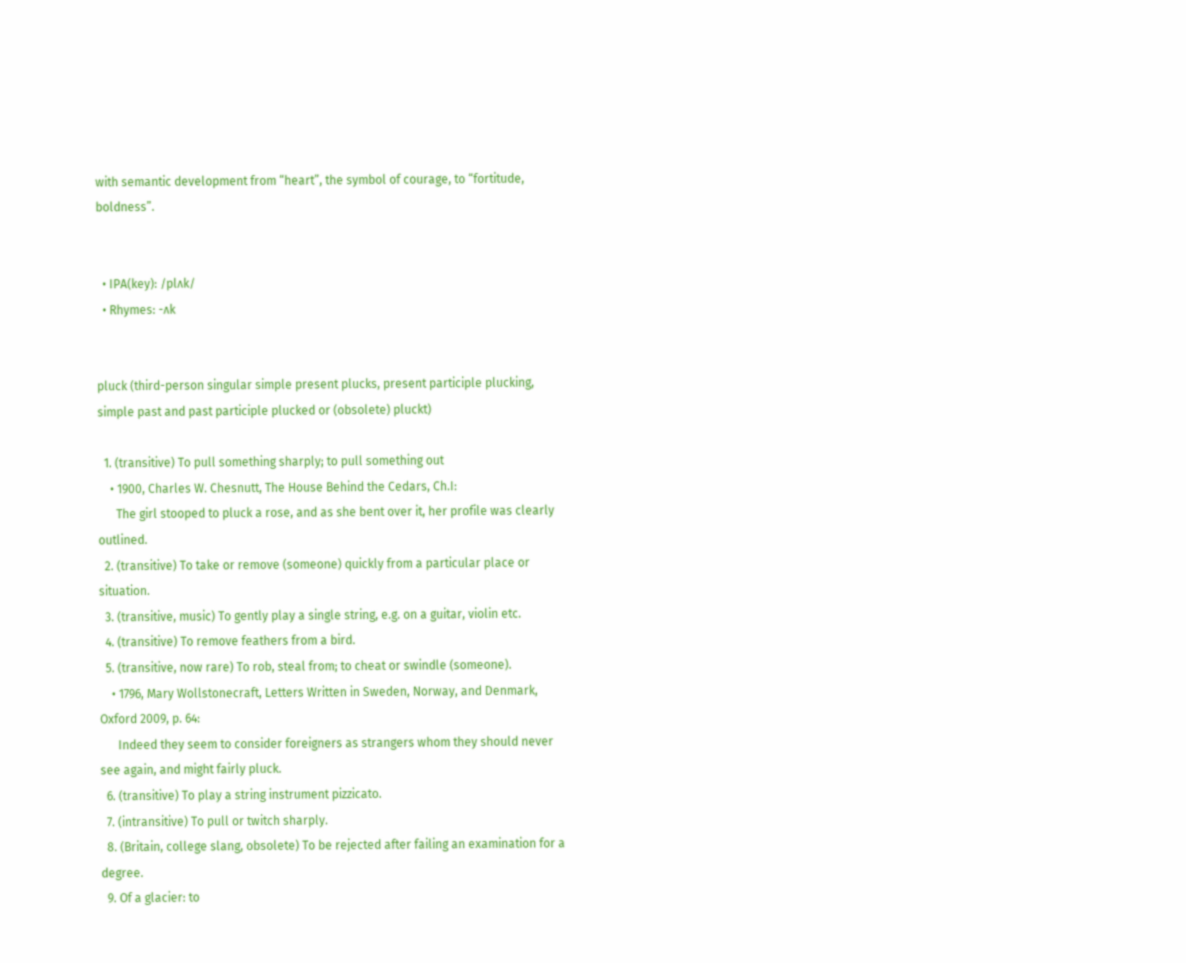with semantic development from “heart”, the symbol of courage, to “fortitude, boldness”.


  • IPA(key): /plʌk/
  • Rhymes: -ʌk


pluck (third-person singular simple present plucks, present participle plucking, simple past and past participle plucked or (obsolete) pluckt)

  1. (transitive) To pull something sharply; to pull something out
    • 1900, Charles W. Chesnutt, The House Behind the Cedars, Ch.I:
      The girl stooped to pluck a rose, and as she bent over it, her profile was clearly outlined.
  2. (transitive) To take or remove (someone) quickly from a particular place or situation.
  3. (transitive, music) To gently play a single string, e.g. on a guitar, violin etc.
  4. (transitive) To remove feathers from a bird.
  5. (transitive, now rare) To rob, steal from; to cheat or swindle (someone).
    • 1796, Mary Wollstonecraft, Letters Written in Sweden, Norway, and Denmark, Oxford 2009, p. 64:
      Indeed they seem to consider foreigners as strangers whom they should never see again, and might fairly pluck.
  6. (transitive) To play a string instrument pizzicato.
  7. (intransitive) To pull or twitch sharply.
  8. (Britain, college slang, obsolete) To be rejected after failing an examination for a degree.
  9. Of a glacier: to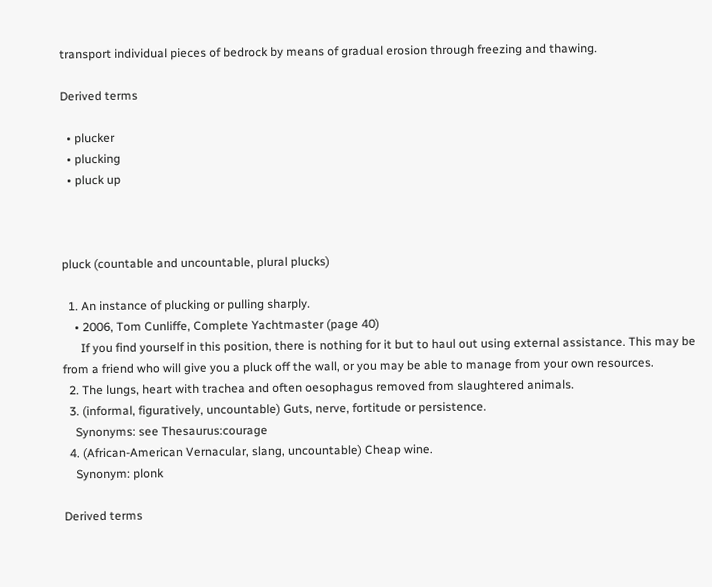transport individual pieces of bedrock by means of gradual erosion through freezing and thawing.

Derived terms

  • plucker
  • plucking
  • pluck up



pluck (countable and uncountable, plural plucks)

  1. An instance of plucking or pulling sharply.
    • 2006, Tom Cunliffe, Complete Yachtmaster (page 40)
      If you find yourself in this position, there is nothing for it but to haul out using external assistance. This may be from a friend who will give you a pluck off the wall, or you may be able to manage from your own resources.
  2. The lungs, heart with trachea and often oesophagus removed from slaughtered animals.
  3. (informal, figuratively, uncountable) Guts, nerve, fortitude or persistence.
    Synonyms: see Thesaurus:courage
  4. (African-American Vernacular, slang, uncountable) Cheap wine.
    Synonym: plonk

Derived terms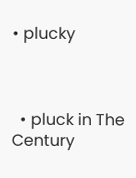• plucky



  • pluck in The Century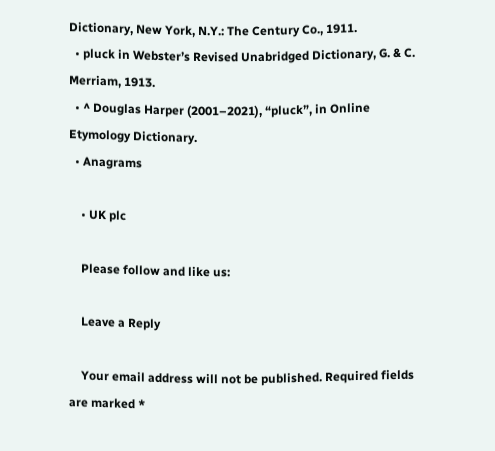Dictionary, New York, N.Y.: The Century Co., 1911.
  • pluck in Webster’s Revised Unabridged Dictionary, G. & C. Merriam, 1913.
  • ^ Douglas Harper (2001–2021), “pluck”, in Online Etymology Dictionary.
  • Anagrams

    • UK plc

    Please follow and like us:

    Leave a Reply

    Your email address will not be published. Required fields are marked *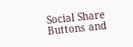Social Share Buttons and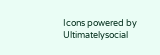Icons powered by Ultimatelysocial